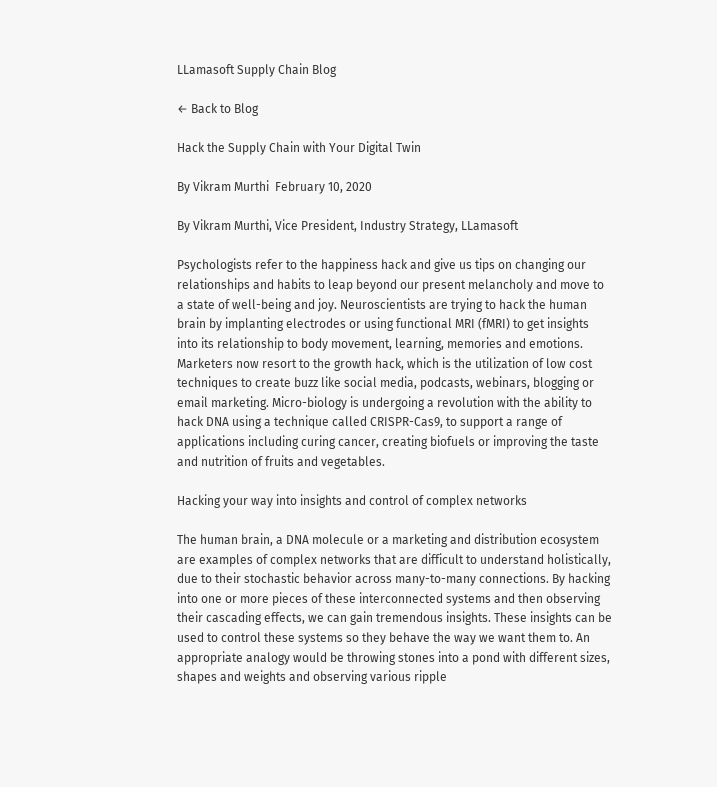LLamasoft Supply Chain Blog

← Back to Blog

Hack the Supply Chain with Your Digital Twin

By Vikram Murthi  February 10, 2020

By Vikram Murthi, Vice President, Industry Strategy, LLamasoft

Psychologists refer to the happiness hack and give us tips on changing our relationships and habits to leap beyond our present melancholy and move to a state of well-being and joy. Neuroscientists are trying to hack the human brain by implanting electrodes or using functional MRI (fMRI) to get insights into its relationship to body movement, learning, memories and emotions. Marketers now resort to the growth hack, which is the utilization of low cost techniques to create buzz like social media, podcasts, webinars, blogging or email marketing. Micro-biology is undergoing a revolution with the ability to hack DNA using a technique called CRISPR-Cas9, to support a range of applications including curing cancer, creating biofuels or improving the taste and nutrition of fruits and vegetables.

Hacking your way into insights and control of complex networks

The human brain, a DNA molecule or a marketing and distribution ecosystem are examples of complex networks that are difficult to understand holistically, due to their stochastic behavior across many-to-many connections. By hacking into one or more pieces of these interconnected systems and then observing their cascading effects, we can gain tremendous insights. These insights can be used to control these systems so they behave the way we want them to. An appropriate analogy would be throwing stones into a pond with different sizes, shapes and weights and observing various ripple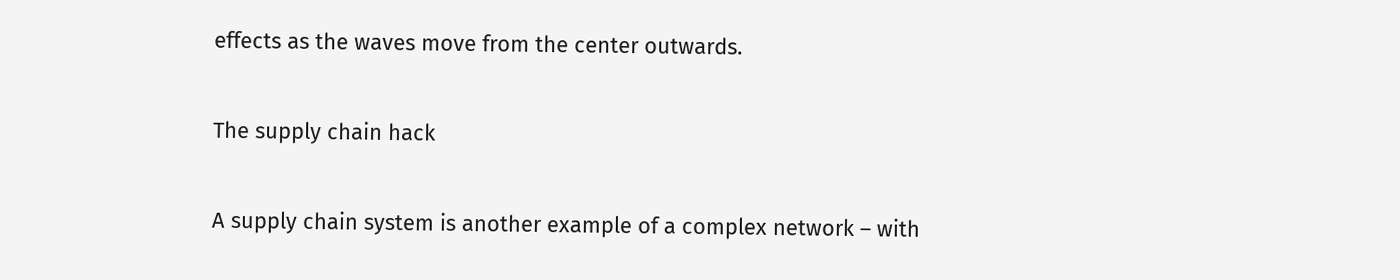effects as the waves move from the center outwards.

The supply chain hack

A supply chain system is another example of a complex network – with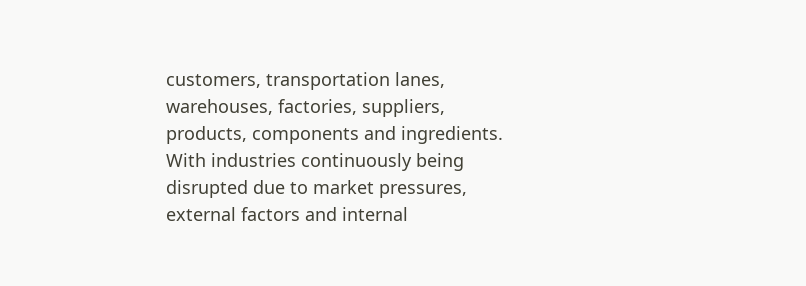customers, transportation lanes, warehouses, factories, suppliers, products, components and ingredients. With industries continuously being disrupted due to market pressures, external factors and internal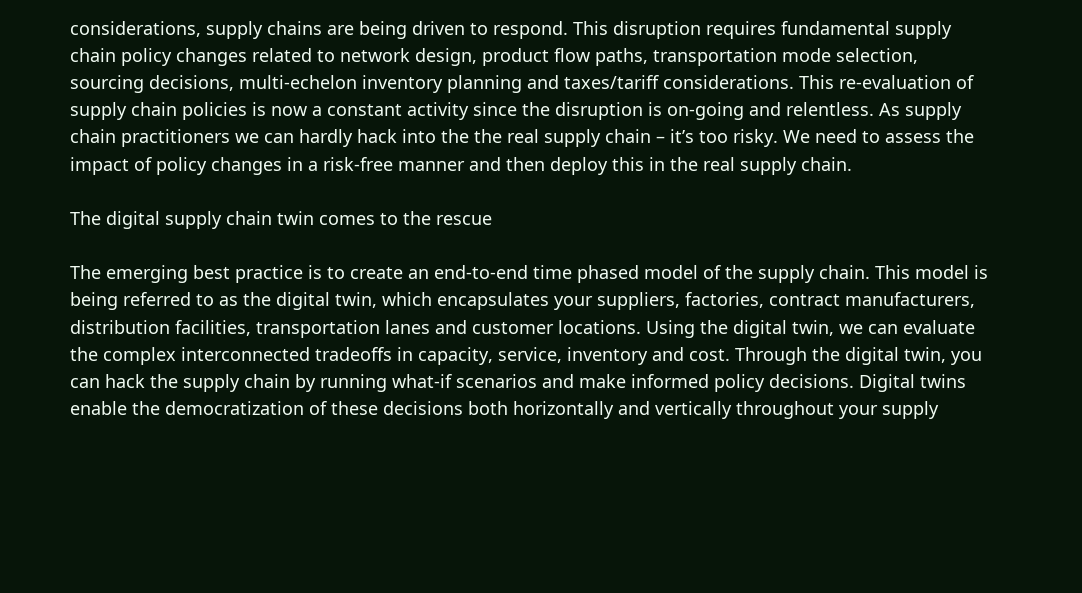considerations, supply chains are being driven to respond. This disruption requires fundamental supply chain policy changes related to network design, product flow paths, transportation mode selection, sourcing decisions, multi-echelon inventory planning and taxes/tariff considerations. This re-evaluation of supply chain policies is now a constant activity since the disruption is on-going and relentless. As supply chain practitioners we can hardly hack into the the real supply chain – it’s too risky. We need to assess the impact of policy changes in a risk-free manner and then deploy this in the real supply chain.

The digital supply chain twin comes to the rescue

The emerging best practice is to create an end-to-end time phased model of the supply chain. This model is being referred to as the digital twin, which encapsulates your suppliers, factories, contract manufacturers, distribution facilities, transportation lanes and customer locations. Using the digital twin, we can evaluate the complex interconnected tradeoffs in capacity, service, inventory and cost. Through the digital twin, you can hack the supply chain by running what-if scenarios and make informed policy decisions. Digital twins enable the democratization of these decisions both horizontally and vertically throughout your supply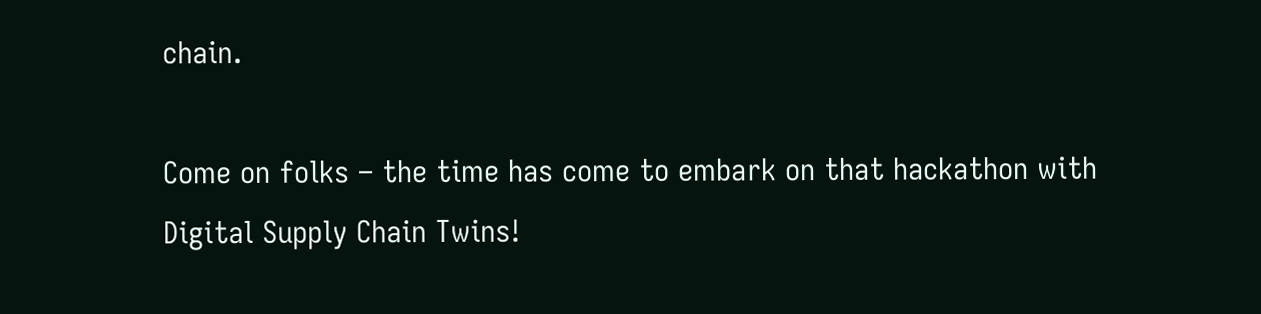chain.

Come on folks – the time has come to embark on that hackathon with Digital Supply Chain Twins!